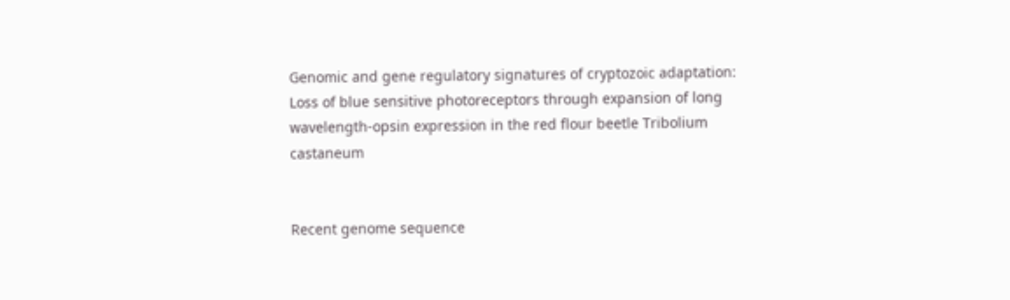Genomic and gene regulatory signatures of cryptozoic adaptation: Loss of blue sensitive photoreceptors through expansion of long wavelength-opsin expression in the red flour beetle Tribolium castaneum


Recent genome sequence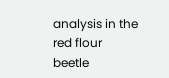analysis in the red flour beetle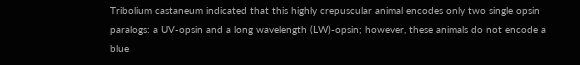Tribolium castaneum indicated that this highly crepuscular animal encodes only two single opsin paralogs: a UV-opsin and a long wavelength (LW)-opsin; however, these animals do not encode a blue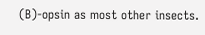(B)-opsin as most other insects.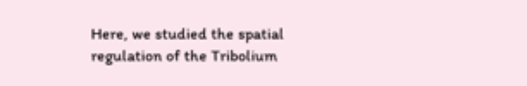Here, we studied the spatial regulation of the Tribolium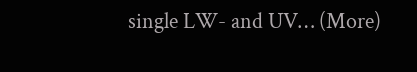single LW- and UV… (More)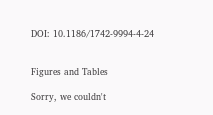DOI: 10.1186/1742-9994-4-24


Figures and Tables

Sorry, we couldn't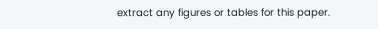extract any figures or tables for this paper.